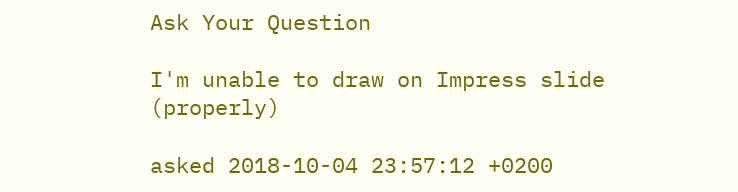Ask Your Question

I'm unable to draw on Impress slide (properly)

asked 2018-10-04 23:57:12 +0200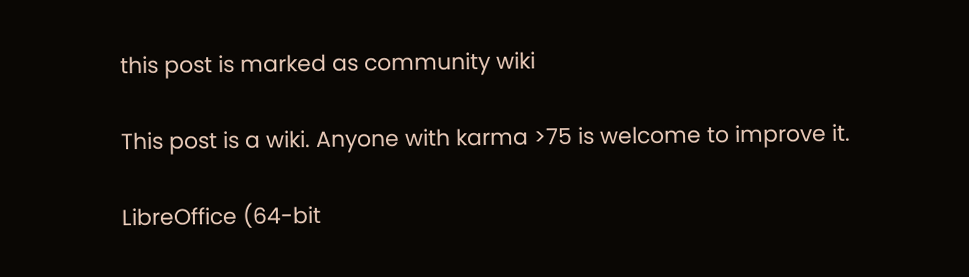this post is marked as community wiki

This post is a wiki. Anyone with karma >75 is welcome to improve it.

LibreOffice (64-bit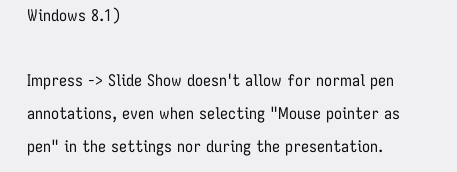Windows 8.1)

Impress -> Slide Show doesn't allow for normal pen annotations, even when selecting "Mouse pointer as pen" in the settings nor during the presentation.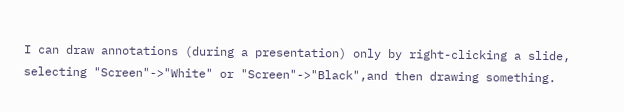I can draw annotations (during a presentation) only by right-clicking a slide, selecting "Screen"->"White" or "Screen"->"Black",and then drawing something.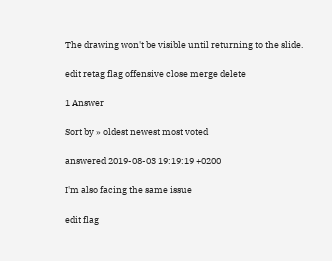The drawing won't be visible until returning to the slide.

edit retag flag offensive close merge delete

1 Answer

Sort by » oldest newest most voted

answered 2019-08-03 19:19:19 +0200

I'm also facing the same issue

edit flag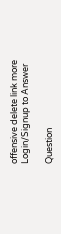offensive delete link more
Login/Signup to Answer

Question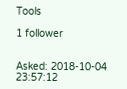Tools

1 follower


Asked: 2018-10-04 23:57:12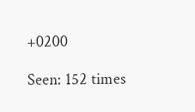+0200

Seen: 152 times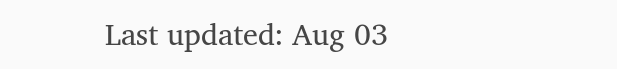Last updated: Aug 03